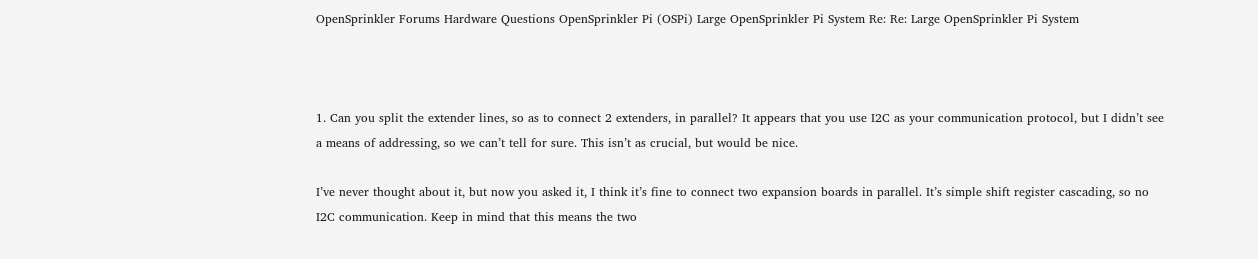OpenSprinkler Forums Hardware Questions OpenSprinkler Pi (OSPi) Large OpenSprinkler Pi System Re: Re: Large OpenSprinkler Pi System



1. Can you split the extender lines, so as to connect 2 extenders, in parallel? It appears that you use I2C as your communication protocol, but I didn’t see a means of addressing, so we can’t tell for sure. This isn’t as crucial, but would be nice.

I’ve never thought about it, but now you asked it, I think it’s fine to connect two expansion boards in parallel. It’s simple shift register cascading, so no I2C communication. Keep in mind that this means the two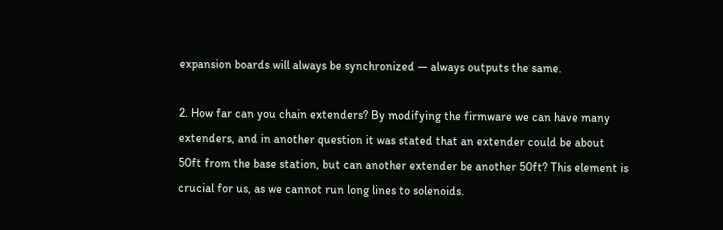expansion boards will always be synchronized — always outputs the same.

2. How far can you chain extenders? By modifying the firmware we can have many extenders, and in another question it was stated that an extender could be about 50ft from the base station, but can another extender be another 50ft? This element is crucial for us, as we cannot run long lines to solenoids.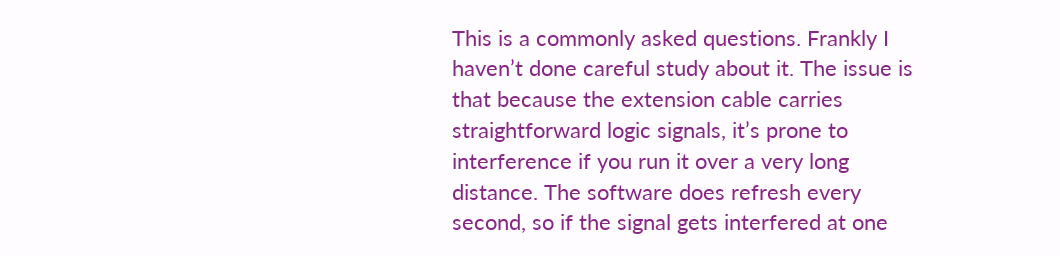This is a commonly asked questions. Frankly I haven’t done careful study about it. The issue is that because the extension cable carries straightforward logic signals, it’s prone to interference if you run it over a very long distance. The software does refresh every second, so if the signal gets interfered at one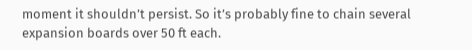moment it shouldn’t persist. So it’s probably fine to chain several expansion boards over 50 ft each.